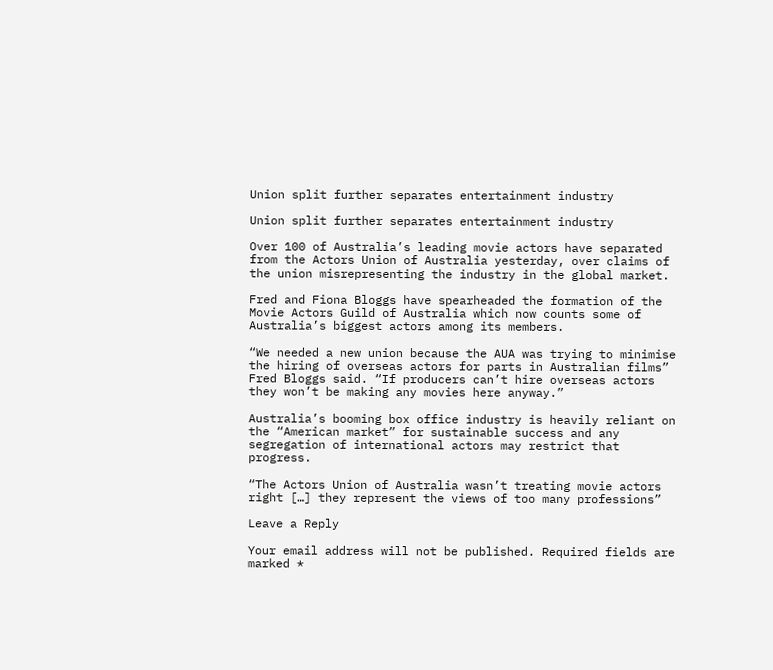Union split further separates entertainment industry

Union split further separates entertainment industry

Over 100 of Australia’s leading movie actors have separated from the Actors Union of Australia yesterday, over claims of the union misrepresenting the industry in the global market.

Fred and Fiona Bloggs have spearheaded the formation of the Movie Actors Guild of Australia which now counts some of Australia’s biggest actors among its members.

“We needed a new union because the AUA was trying to minimise the hiring of overseas actors for parts in Australian films” Fred Bloggs said. “If producers can’t hire overseas actors they won’t be making any movies here anyway.”

Australia’s booming box office industry is heavily reliant on the “American market” for sustainable success and any segregation of international actors may restrict that progress.

“The Actors Union of Australia wasn’t treating movie actors right […] they represent the views of too many professions”

Leave a Reply

Your email address will not be published. Required fields are marked *